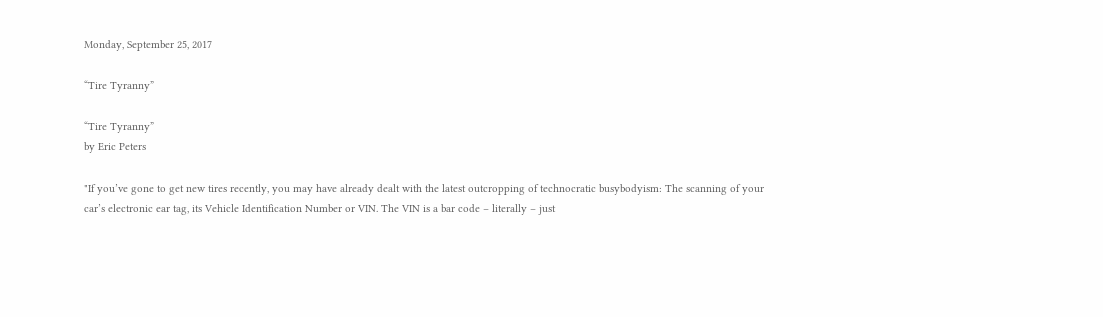Monday, September 25, 2017

“Tire Tyranny”

“Tire Tyranny”
by Eric Peters

"If you’ve gone to get new tires recently, you may have already dealt with the latest outcropping of technocratic busybodyism: The scanning of your car’s electronic ear tag, its Vehicle Identification Number or VIN. The VIN is a bar code – literally – just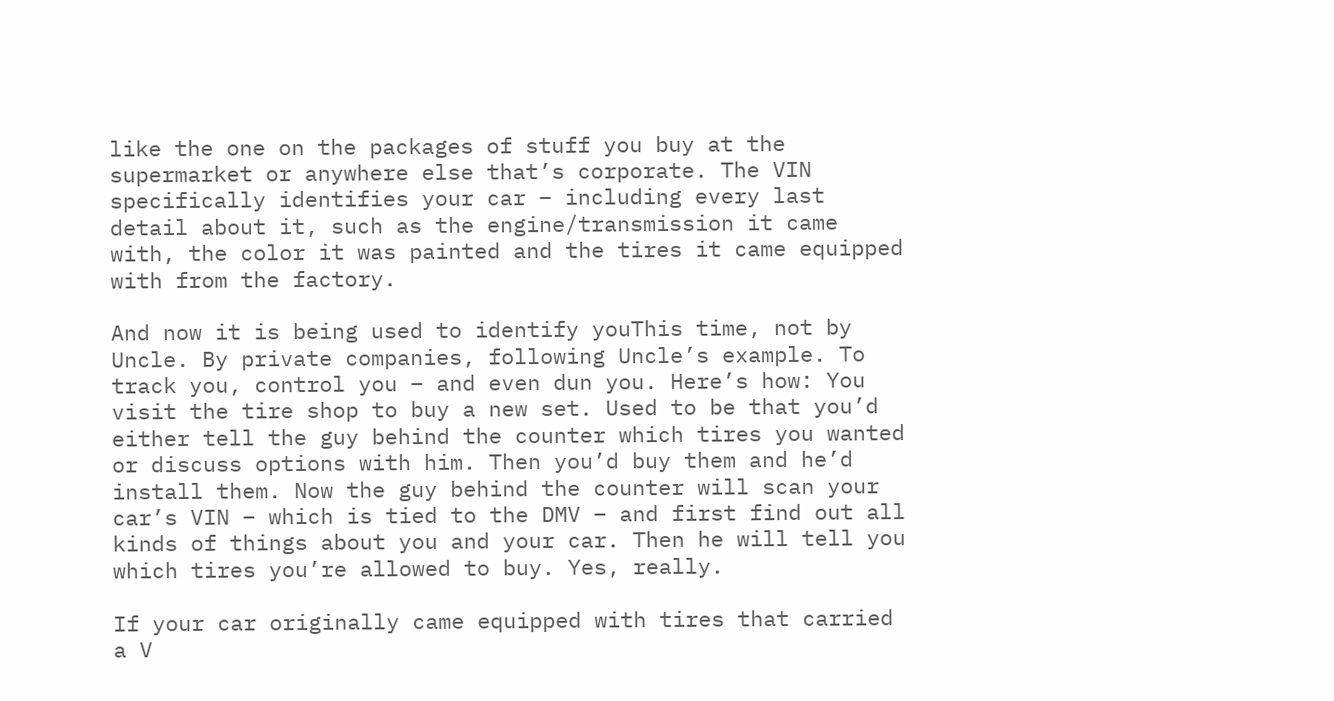like the one on the packages of stuff you buy at the supermarket or anywhere else that’s corporate. The VIN specifically identifies your car – including every last detail about it, such as the engine/transmission it came with, the color it was painted and the tires it came equipped with from the factory.

And now it is being used to identify youThis time, not by Uncle. By private companies, following Uncle’s example. To track you, control you – and even dun you. Here’s how: You visit the tire shop to buy a new set. Used to be that you’d either tell the guy behind the counter which tires you wanted or discuss options with him. Then you’d buy them and he’d install them. Now the guy behind the counter will scan your car’s VIN – which is tied to the DMV – and first find out all kinds of things about you and your car. Then he will tell you which tires you’re allowed to buy. Yes, really.

If your car originally came equipped with tires that carried a V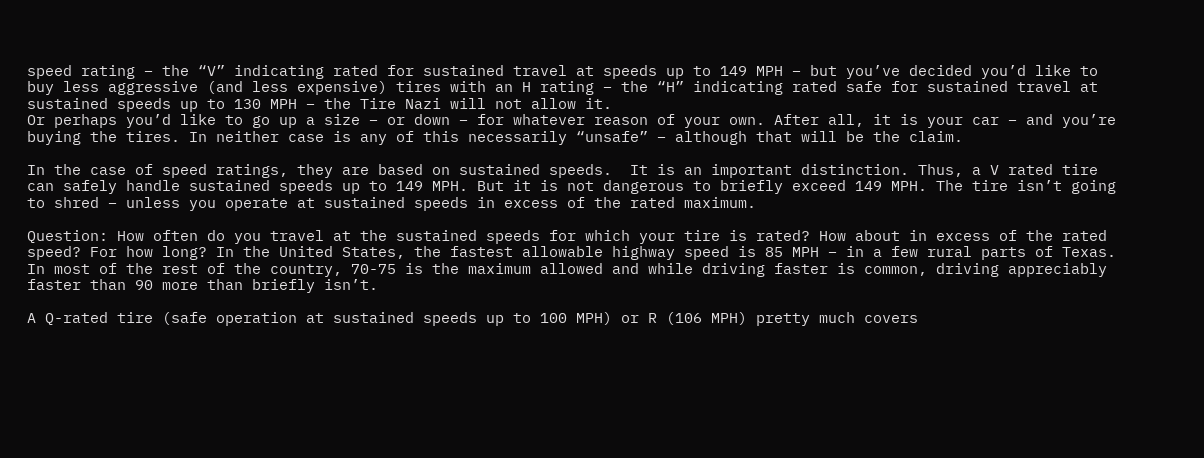speed rating – the “V” indicating rated for sustained travel at speeds up to 149 MPH – but you’ve decided you’d like to buy less aggressive (and less expensive) tires with an H rating – the “H” indicating rated safe for sustained travel at sustained speeds up to 130 MPH – the Tire Nazi will not allow it.
Or perhaps you’d like to go up a size – or down – for whatever reason of your own. After all, it is your car – and you’re buying the tires. In neither case is any of this necessarily “unsafe” – although that will be the claim.

In the case of speed ratings, they are based on sustained speeds.  It is an important distinction. Thus, a V rated tire can safely handle sustained speeds up to 149 MPH. But it is not dangerous to briefly exceed 149 MPH. The tire isn’t going to shred – unless you operate at sustained speeds in excess of the rated maximum.

Question: How often do you travel at the sustained speeds for which your tire is rated? How about in excess of the rated speed? For how long? In the United States, the fastest allowable highway speed is 85 MPH – in a few rural parts of Texas. In most of the rest of the country, 70-75 is the maximum allowed and while driving faster is common, driving appreciably faster than 90 more than briefly isn’t.

A Q-rated tire (safe operation at sustained speeds up to 100 MPH) or R (106 MPH) pretty much covers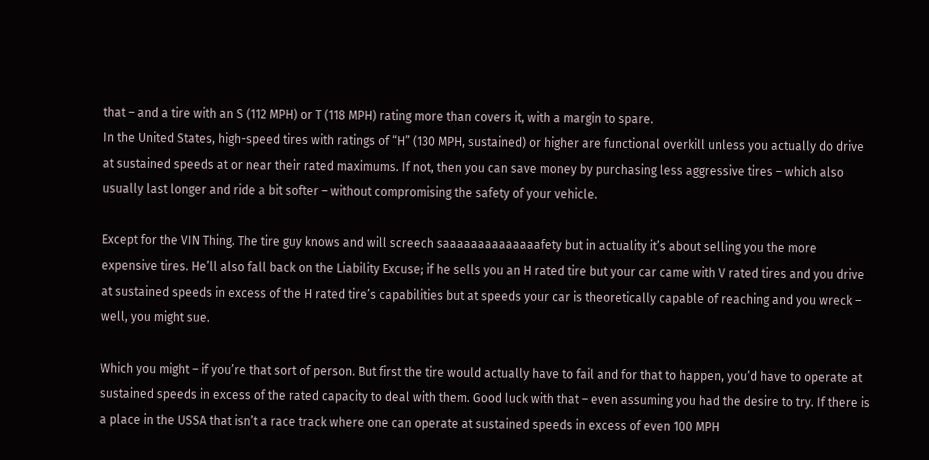that – and a tire with an S (112 MPH) or T (118 MPH) rating more than covers it, with a margin to spare.
In the United States, high-speed tires with ratings of “H” (130 MPH, sustained) or higher are functional overkill unless you actually do drive at sustained speeds at or near their rated maximums. If not, then you can save money by purchasing less aggressive tires – which also usually last longer and ride a bit softer – without compromising the safety of your vehicle.

Except for the VIN Thing. The tire guy knows and will screech saaaaaaaaaaaaaafety but in actuality it’s about selling you the more expensive tires. He’ll also fall back on the Liability Excuse; if he sells you an H rated tire but your car came with V rated tires and you drive at sustained speeds in excess of the H rated tire’s capabilities but at speeds your car is theoretically capable of reaching and you wreck – well, you might sue.

Which you might – if you’re that sort of person. But first the tire would actually have to fail and for that to happen, you’d have to operate at sustained speeds in excess of the rated capacity to deal with them. Good luck with that – even assuming you had the desire to try. If there is a place in the USSA that isn’t a race track where one can operate at sustained speeds in excess of even 100 MPH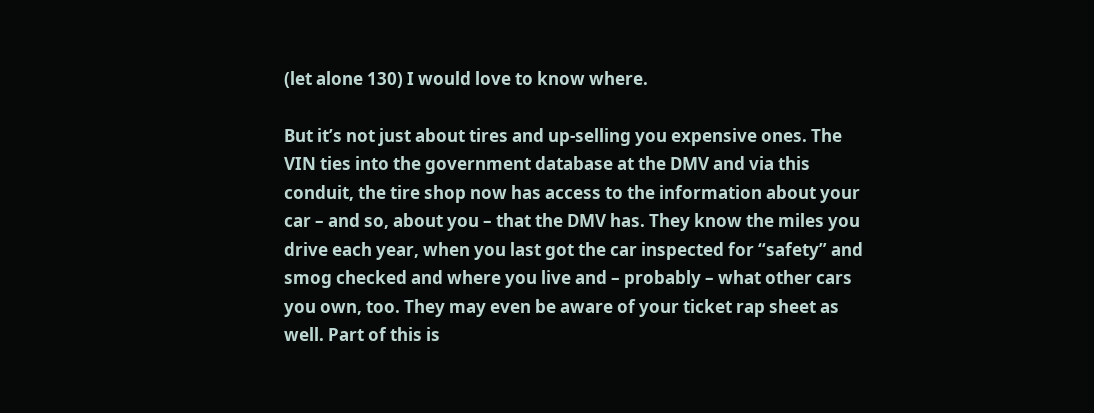(let alone 130) I would love to know where.

But it’s not just about tires and up-selling you expensive ones. The VIN ties into the government database at the DMV and via this conduit, the tire shop now has access to the information about your car – and so, about you – that the DMV has. They know the miles you drive each year, when you last got the car inspected for “safety” and smog checked and where you live and – probably – what other cars you own, too. They may even be aware of your ticket rap sheet as well. Part of this is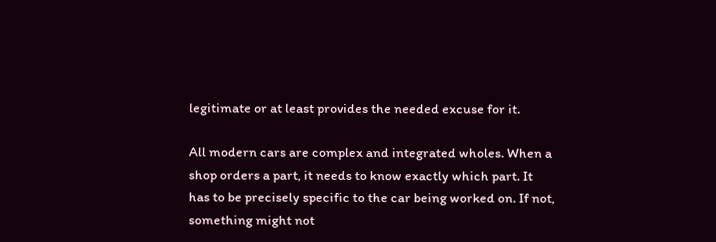legitimate or at least provides the needed excuse for it.

All modern cars are complex and integrated wholes. When a shop orders a part, it needs to know exactly which part. It has to be precisely specific to the car being worked on. If not, something might not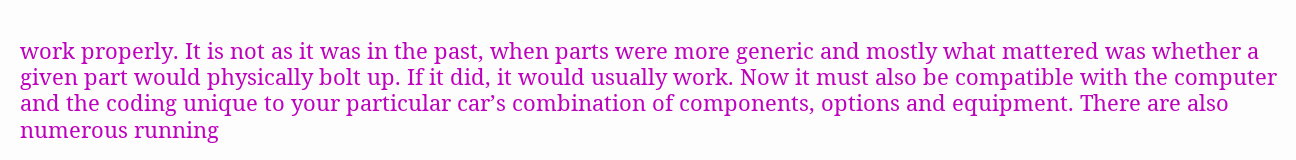work properly. It is not as it was in the past, when parts were more generic and mostly what mattered was whether a given part would physically bolt up. If it did, it would usually work. Now it must also be compatible with the computer and the coding unique to your particular car’s combination of components, options and equipment. There are also numerous running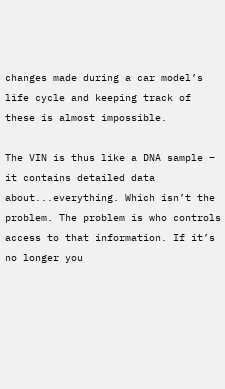changes made during a car model’s life cycle and keeping track of these is almost impossible.

The VIN is thus like a DNA sample – it contains detailed data about...everything. Which isn’t the problem. The problem is who controls access to that information. If it’s no longer you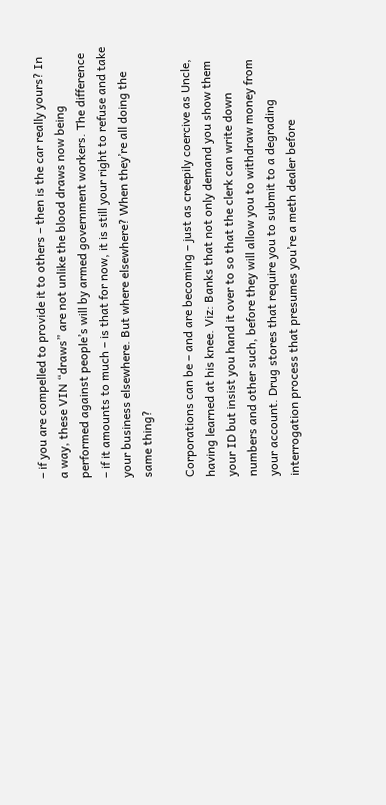– if you are compelled to provide it to others – then is the car really yours? In a way, these VIN “draws” are not unlike the blood draws now being performed against people’s will by armed government workers. The difference – if it amounts to much – is that for now, it is still your right to refuse and take your business elsewhere. But where elsewhere? When they’re all doing the same thing?

Corporations can be – and are becoming – just as creepily coercive as Uncle, having learned at his knee. Viz: Banks that not only demand you show them your ID but insist you hand it over to so that the clerk can write down numbers and other such, before they will allow you to withdraw money from your account. Drug stores that require you to submit to a degrading interrogation process that presumes you’re a meth dealer before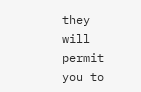they will permit you to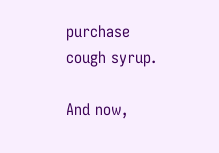purchase cough syrup.

And now,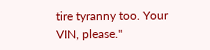tire tyranny too. Your VIN, please."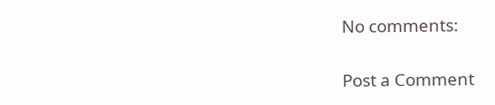No comments:

Post a Comment